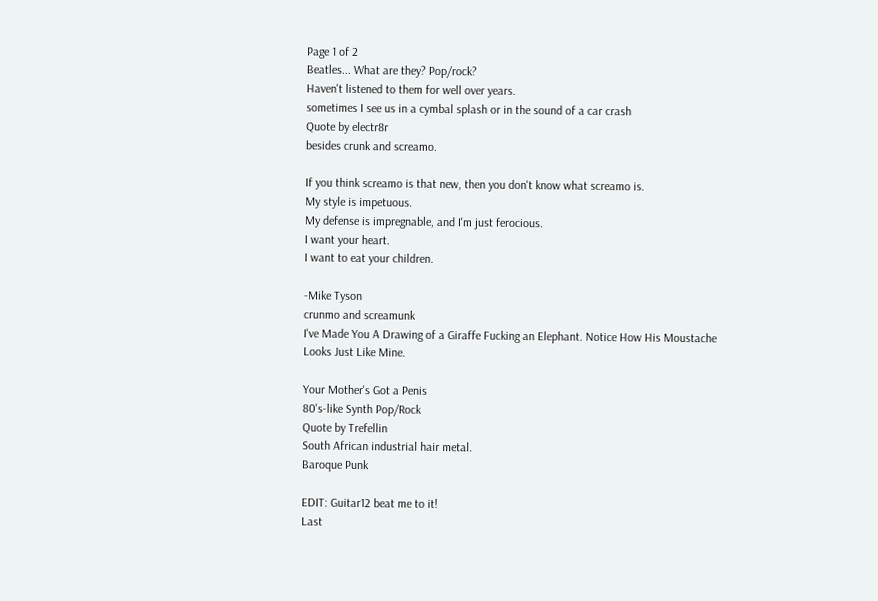Page 1 of 2
Beatles... What are they? Pop/rock?
Haven't listened to them for well over years.
sometimes I see us in a cymbal splash or in the sound of a car crash
Quote by electr8r
besides crunk and screamo.

If you think screamo is that new, then you don't know what screamo is.
My style is impetuous.
My defense is impregnable, and I'm just ferocious.
I want your heart.
I want to eat your children.

-Mike Tyson
crunmo and screamunk
I've Made You A Drawing of a Giraffe Fucking an Elephant. Notice How His Moustache Looks Just Like Mine.

Your Mother's Got a Penis
80's-like Synth Pop/Rock
Quote by Trefellin
South African industrial hair metal.
Baroque Punk

EDIT: Guitar12 beat me to it!
Last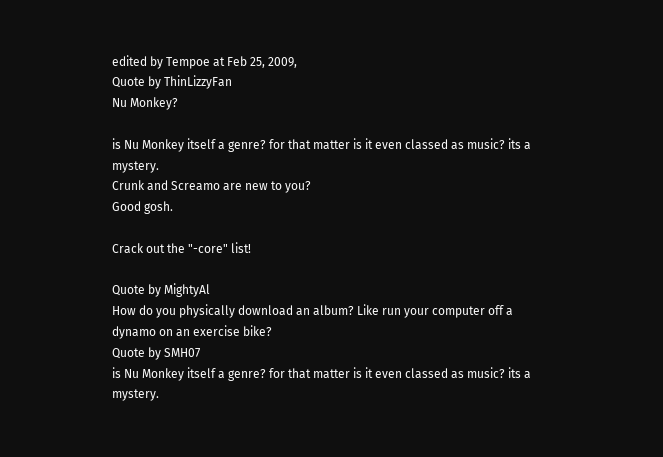edited by Tempoe at Feb 25, 2009,
Quote by ThinLizzyFan
Nu Monkey?

is Nu Monkey itself a genre? for that matter is it even classed as music? its a mystery.
Crunk and Screamo are new to you?
Good gosh.

Crack out the "-core" list!

Quote by MightyAl
How do you physically download an album? Like run your computer off a dynamo on an exercise bike?
Quote by SMH07
is Nu Monkey itself a genre? for that matter is it even classed as music? its a mystery.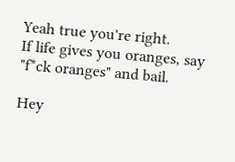Yeah true you're right.
If life gives you oranges, say "f*ck oranges" and bail.

Hey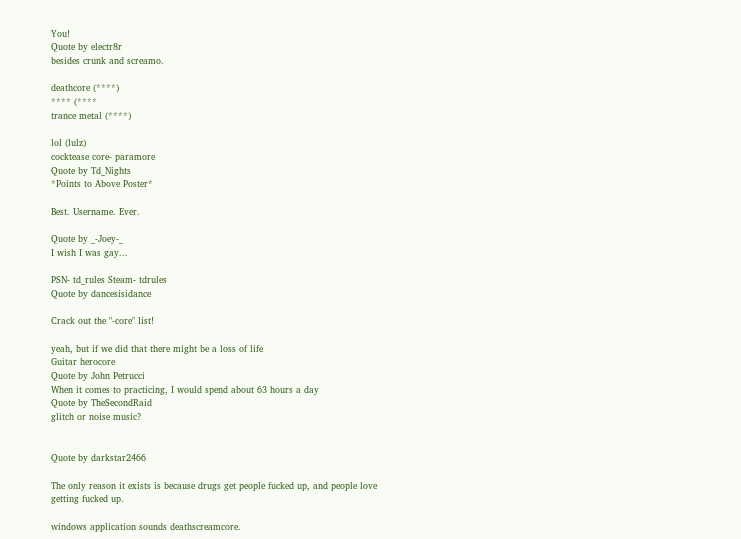You!
Quote by electr8r
besides crunk and screamo.

deathcore (****)
**** (****
trance metal (****)

lol (lulz)
cocktease core- paramore
Quote by Td_Nights
*Points to Above Poster*

Best. Username. Ever.

Quote by _-Joey-_
I wish I was gay...

PSN- td_rules Steam- tdrules
Quote by dancesisidance

Crack out the "-core" list!

yeah, but if we did that there might be a loss of life
Guitar herocore
Quote by John Petrucci
When it comes to practicing, I would spend about 63 hours a day
Quote by TheSecondRaid
glitch or noise music?


Quote by darkstar2466

The only reason it exists is because drugs get people fucked up, and people love getting fucked up.

windows application sounds deathscreamcore.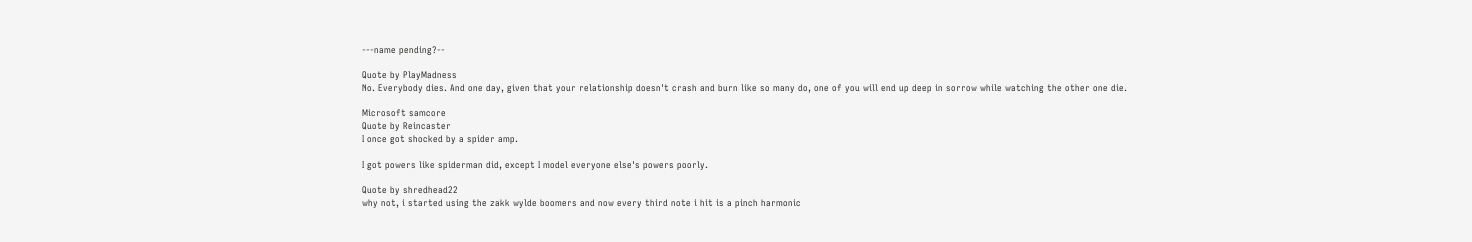---name pending?--

Quote by PlayMadness
No. Everybody dies. And one day, given that your relationship doesn't crash and burn like so many do, one of you will end up deep in sorrow while watching the other one die.

Microsoft samcore
Quote by Reincaster
I once got shocked by a spider amp.

I got powers like spiderman did, except I model everyone else's powers poorly.

Quote by shredhead22
why not, i started using the zakk wylde boomers and now every third note i hit is a pinch harmonic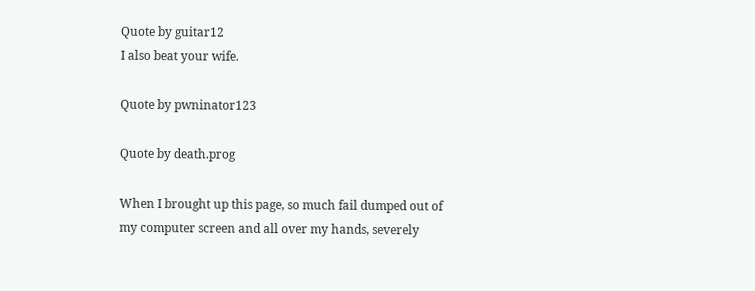Quote by guitar12
I also beat your wife.

Quote by pwninator123

Quote by death.prog

When I brought up this page, so much fail dumped out of my computer screen and all over my hands, severely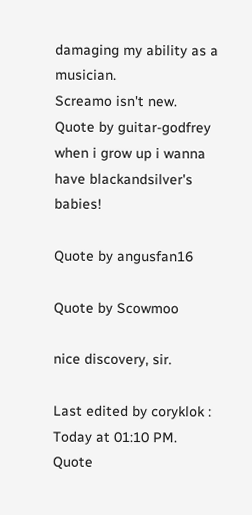damaging my ability as a musician.
Screamo isn't new.
Quote by guitar-godfrey
when i grow up i wanna have blackandsilver's babies!

Quote by angusfan16

Quote by Scowmoo

nice discovery, sir.

Last edited by coryklok : Today at 01:10 PM.
Quote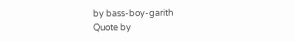by bass-boy-garith
Quote by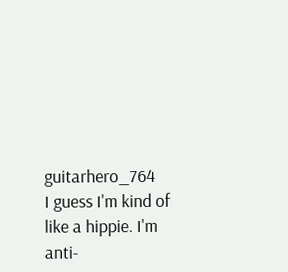guitarhero_764
I guess I'm kind of like a hippie. I'm anti-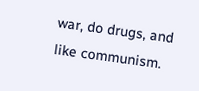war, do drugs, and like communism.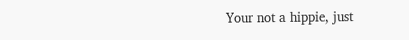Your not a hippie, just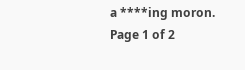a ****ing moron.
Page 1 of 2